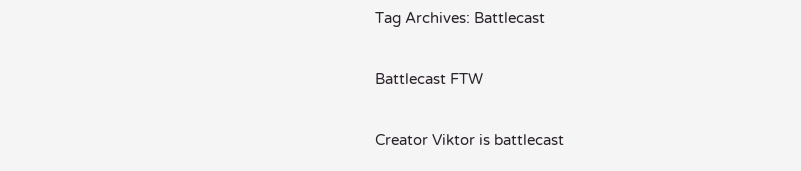Tag Archives: Battlecast

Battlecast FTW

Creator Viktor is battlecast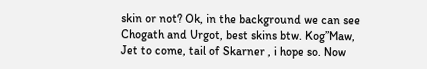skin or not? Ok, in the background we can see Chogath and Urgot, best skins btw. Kog”Maw, Jet to come, tail of Skarner , i hope so. Now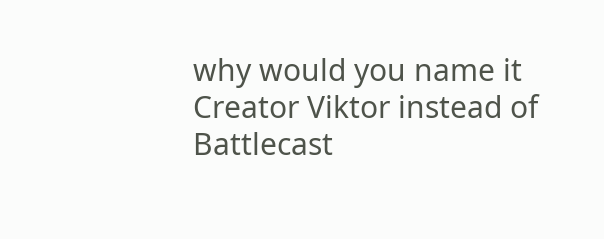why would you name it Creator Viktor instead of Battlecast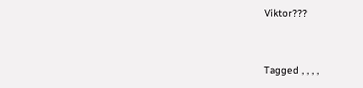Viktor???


Tagged , , , ,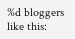%d bloggers like this: